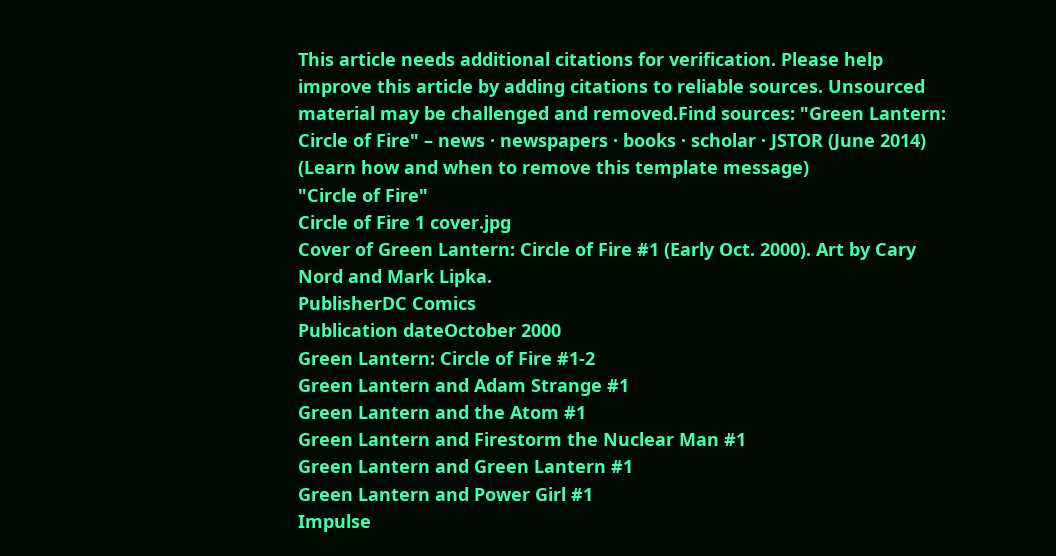This article needs additional citations for verification. Please help improve this article by adding citations to reliable sources. Unsourced material may be challenged and removed.Find sources: "Green Lantern: Circle of Fire" – news · newspapers · books · scholar · JSTOR (June 2014) (Learn how and when to remove this template message)
"Circle of Fire"
Circle of Fire 1 cover.jpg
Cover of Green Lantern: Circle of Fire #1 (Early Oct. 2000). Art by Cary Nord and Mark Lipka.
PublisherDC Comics
Publication dateOctober 2000
Green Lantern: Circle of Fire #1-2
Green Lantern and Adam Strange #1
Green Lantern and the Atom #1
Green Lantern and Firestorm the Nuclear Man #1
Green Lantern and Green Lantern #1
Green Lantern and Power Girl #1
Impulse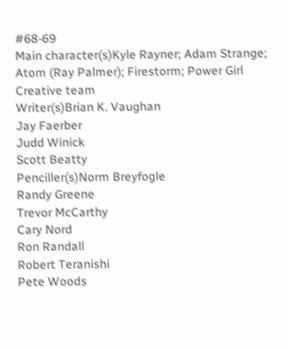#68-69
Main character(s)Kyle Rayner; Adam Strange; Atom (Ray Palmer); Firestorm; Power Girl
Creative team
Writer(s)Brian K. Vaughan
Jay Faerber
Judd Winick
Scott Beatty
Penciller(s)Norm Breyfogle
Randy Greene
Trevor McCarthy
Cary Nord
Ron Randall
Robert Teranishi
Pete Woods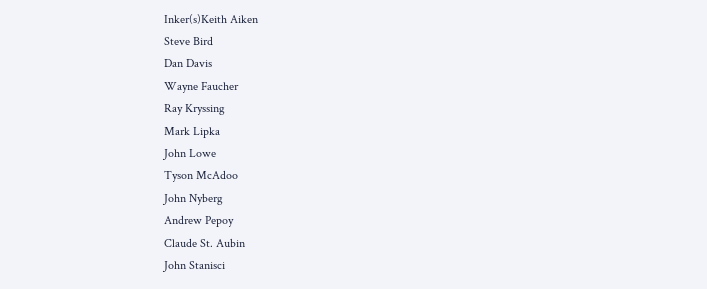Inker(s)Keith Aiken
Steve Bird
Dan Davis
Wayne Faucher
Ray Kryssing
Mark Lipka
John Lowe
Tyson McAdoo
John Nyberg
Andrew Pepoy
Claude St. Aubin
John Stanisci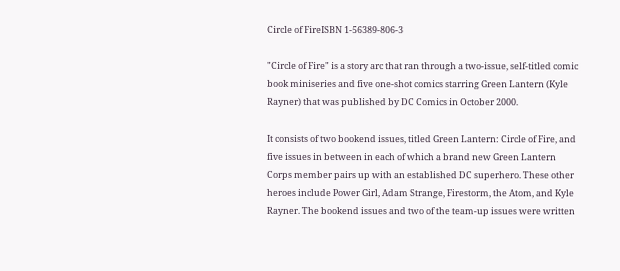Circle of FireISBN 1-56389-806-3

"Circle of Fire" is a story arc that ran through a two-issue, self-titled comic book miniseries and five one-shot comics starring Green Lantern (Kyle Rayner) that was published by DC Comics in October 2000.

It consists of two bookend issues, titled Green Lantern: Circle of Fire, and five issues in between in each of which a brand new Green Lantern Corps member pairs up with an established DC superhero. These other heroes include Power Girl, Adam Strange, Firestorm, the Atom, and Kyle Rayner. The bookend issues and two of the team-up issues were written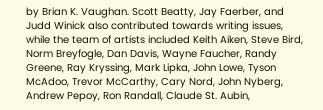by Brian K. Vaughan. Scott Beatty, Jay Faerber, and Judd Winick also contributed towards writing issues, while the team of artists included Keith Aiken, Steve Bird, Norm Breyfogle, Dan Davis, Wayne Faucher, Randy Greene, Ray Kryssing, Mark Lipka, John Lowe, Tyson McAdoo, Trevor McCarthy, Cary Nord, John Nyberg, Andrew Pepoy, Ron Randall, Claude St. Aubin,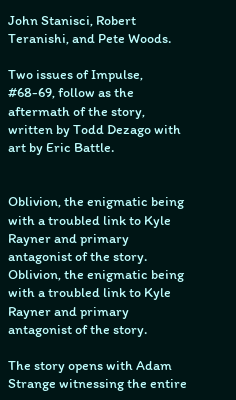John Stanisci, Robert Teranishi, and Pete Woods.

Two issues of Impulse, #68-69, follow as the aftermath of the story, written by Todd Dezago with art by Eric Battle.


Oblivion, the enigmatic being with a troubled link to Kyle Rayner and primary antagonist of the story.
Oblivion, the enigmatic being with a troubled link to Kyle Rayner and primary antagonist of the story.

The story opens with Adam Strange witnessing the entire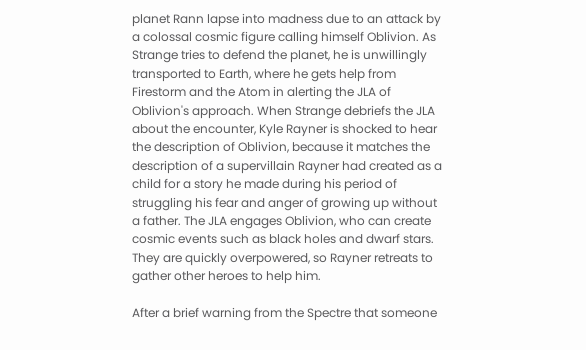planet Rann lapse into madness due to an attack by a colossal cosmic figure calling himself Oblivion. As Strange tries to defend the planet, he is unwillingly transported to Earth, where he gets help from Firestorm and the Atom in alerting the JLA of Oblivion's approach. When Strange debriefs the JLA about the encounter, Kyle Rayner is shocked to hear the description of Oblivion, because it matches the description of a supervillain Rayner had created as a child for a story he made during his period of struggling his fear and anger of growing up without a father. The JLA engages Oblivion, who can create cosmic events such as black holes and dwarf stars. They are quickly overpowered, so Rayner retreats to gather other heroes to help him.

After a brief warning from the Spectre that someone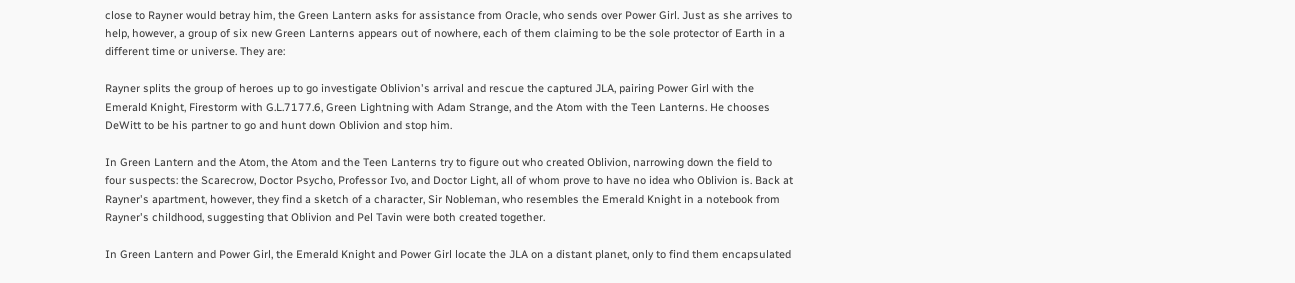close to Rayner would betray him, the Green Lantern asks for assistance from Oracle, who sends over Power Girl. Just as she arrives to help, however, a group of six new Green Lanterns appears out of nowhere, each of them claiming to be the sole protector of Earth in a different time or universe. They are:

Rayner splits the group of heroes up to go investigate Oblivion's arrival and rescue the captured JLA, pairing Power Girl with the Emerald Knight, Firestorm with G.L.7177.6, Green Lightning with Adam Strange, and the Atom with the Teen Lanterns. He chooses DeWitt to be his partner to go and hunt down Oblivion and stop him.

In Green Lantern and the Atom, the Atom and the Teen Lanterns try to figure out who created Oblivion, narrowing down the field to four suspects: the Scarecrow, Doctor Psycho, Professor Ivo, and Doctor Light, all of whom prove to have no idea who Oblivion is. Back at Rayner's apartment, however, they find a sketch of a character, Sir Nobleman, who resembles the Emerald Knight in a notebook from Rayner's childhood, suggesting that Oblivion and Pel Tavin were both created together.

In Green Lantern and Power Girl, the Emerald Knight and Power Girl locate the JLA on a distant planet, only to find them encapsulated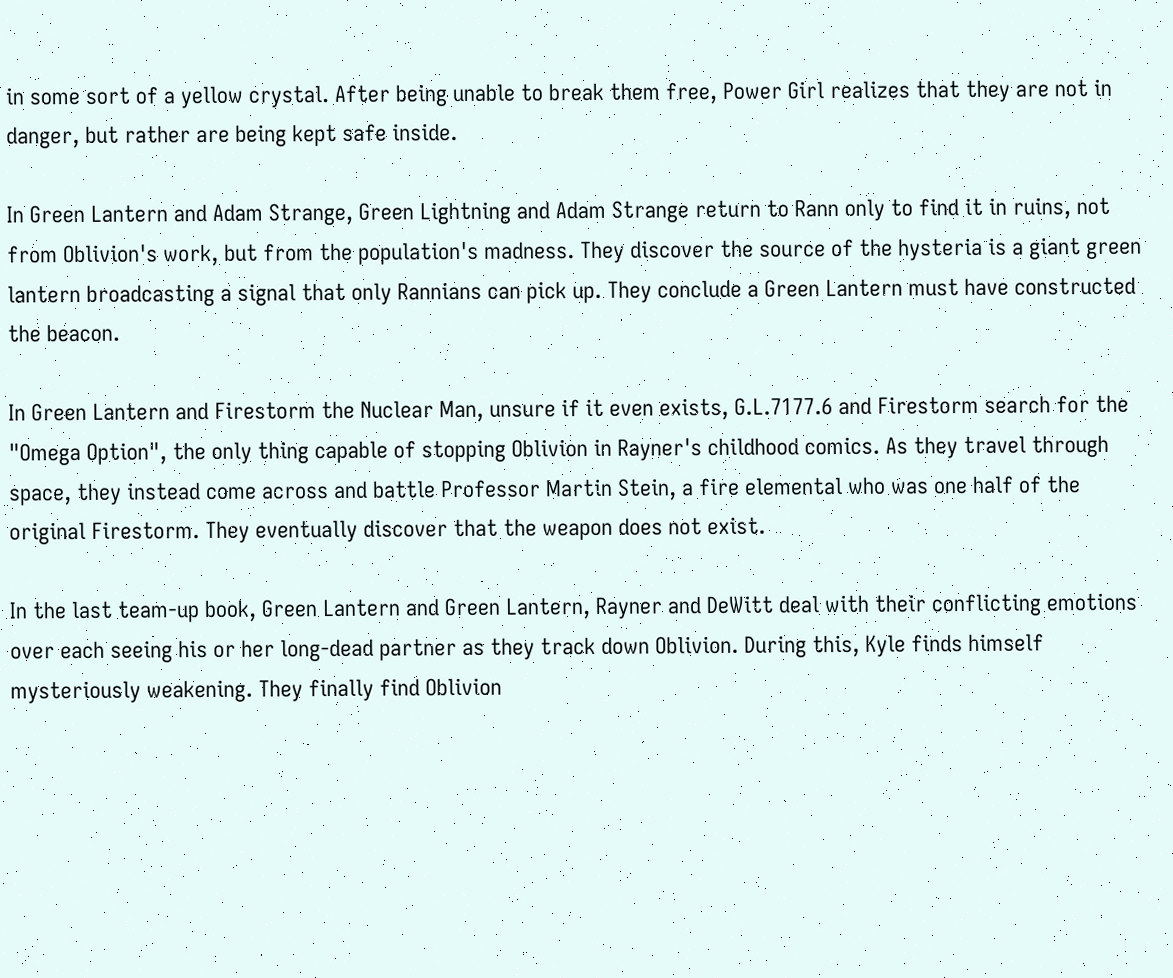in some sort of a yellow crystal. After being unable to break them free, Power Girl realizes that they are not in danger, but rather are being kept safe inside.

In Green Lantern and Adam Strange, Green Lightning and Adam Strange return to Rann only to find it in ruins, not from Oblivion's work, but from the population's madness. They discover the source of the hysteria is a giant green lantern broadcasting a signal that only Rannians can pick up. They conclude a Green Lantern must have constructed the beacon.

In Green Lantern and Firestorm the Nuclear Man, unsure if it even exists, G.L.7177.6 and Firestorm search for the "Omega Option", the only thing capable of stopping Oblivion in Rayner's childhood comics. As they travel through space, they instead come across and battle Professor Martin Stein, a fire elemental who was one half of the original Firestorm. They eventually discover that the weapon does not exist.

In the last team-up book, Green Lantern and Green Lantern, Rayner and DeWitt deal with their conflicting emotions over each seeing his or her long-dead partner as they track down Oblivion. During this, Kyle finds himself mysteriously weakening. They finally find Oblivion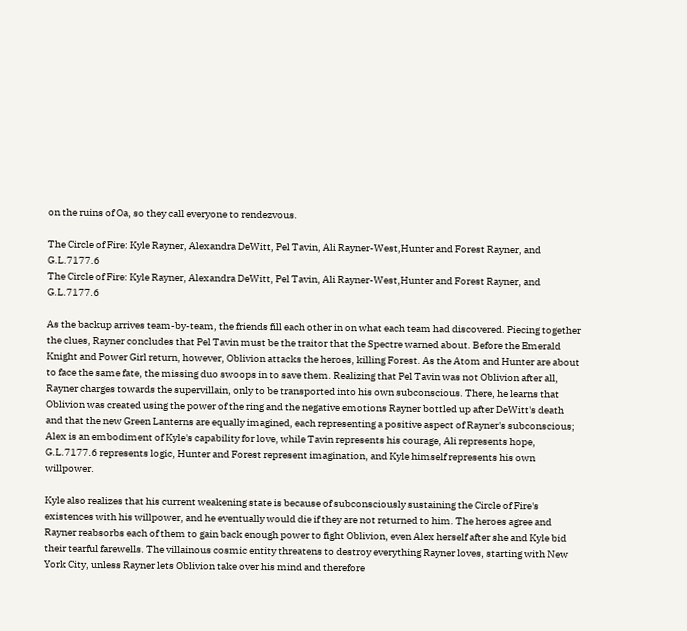on the ruins of Oa, so they call everyone to rendezvous.

The Circle of Fire: Kyle Rayner, Alexandra DeWitt, Pel Tavin, Ali Rayner-West,Hunter and Forest Rayner, and G.L.7177.6
The Circle of Fire: Kyle Rayner, Alexandra DeWitt, Pel Tavin, Ali Rayner-West,Hunter and Forest Rayner, and G.L.7177.6

As the backup arrives team-by-team, the friends fill each other in on what each team had discovered. Piecing together the clues, Rayner concludes that Pel Tavin must be the traitor that the Spectre warned about. Before the Emerald Knight and Power Girl return, however, Oblivion attacks the heroes, killing Forest. As the Atom and Hunter are about to face the same fate, the missing duo swoops in to save them. Realizing that Pel Tavin was not Oblivion after all, Rayner charges towards the supervillain, only to be transported into his own subconscious. There, he learns that Oblivion was created using the power of the ring and the negative emotions Rayner bottled up after DeWitt's death and that the new Green Lanterns are equally imagined, each representing a positive aspect of Rayner's subconscious; Alex is an embodiment of Kyle's capability for love, while Tavin represents his courage, Ali represents hope, G.L.7177.6 represents logic, Hunter and Forest represent imagination, and Kyle himself represents his own willpower.

Kyle also realizes that his current weakening state is because of subconsciously sustaining the Circle of Fire's existences with his willpower, and he eventually would die if they are not returned to him. The heroes agree and Rayner reabsorbs each of them to gain back enough power to fight Oblivion, even Alex herself after she and Kyle bid their tearful farewells. The villainous cosmic entity threatens to destroy everything Rayner loves, starting with New York City, unless Rayner lets Oblivion take over his mind and therefore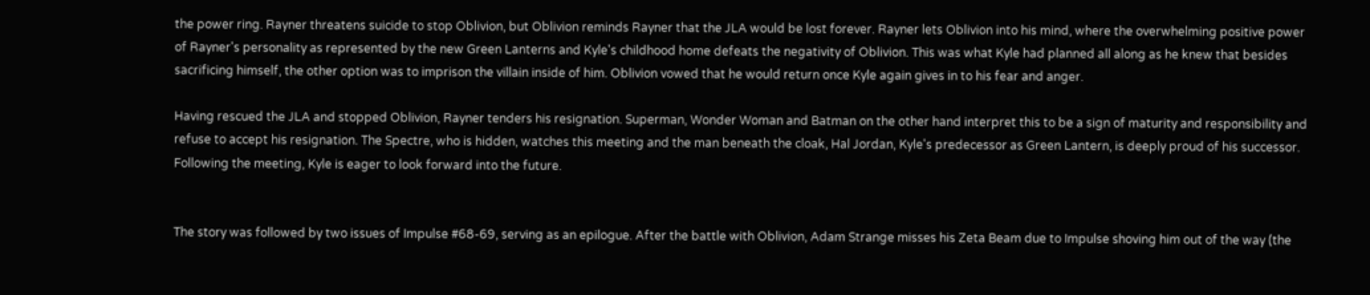the power ring. Rayner threatens suicide to stop Oblivion, but Oblivion reminds Rayner that the JLA would be lost forever. Rayner lets Oblivion into his mind, where the overwhelming positive power of Rayner's personality as represented by the new Green Lanterns and Kyle's childhood home defeats the negativity of Oblivion. This was what Kyle had planned all along as he knew that besides sacrificing himself, the other option was to imprison the villain inside of him. Oblivion vowed that he would return once Kyle again gives in to his fear and anger.

Having rescued the JLA and stopped Oblivion, Rayner tenders his resignation. Superman, Wonder Woman and Batman on the other hand interpret this to be a sign of maturity and responsibility and refuse to accept his resignation. The Spectre, who is hidden, watches this meeting and the man beneath the cloak, Hal Jordan, Kyle's predecessor as Green Lantern, is deeply proud of his successor. Following the meeting, Kyle is eager to look forward into the future.


The story was followed by two issues of Impulse #68-69, serving as an epilogue. After the battle with Oblivion, Adam Strange misses his Zeta Beam due to Impulse shoving him out of the way (the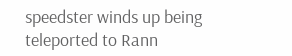speedster winds up being teleported to Rann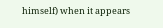himself) when it appears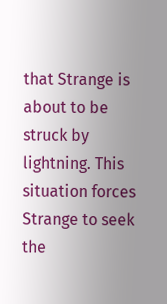that Strange is about to be struck by lightning. This situation forces Strange to seek the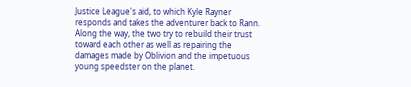Justice League's aid, to which Kyle Rayner responds and takes the adventurer back to Rann. Along the way, the two try to rebuild their trust toward each other as well as repairing the damages made by Oblivion and the impetuous young speedster on the planet.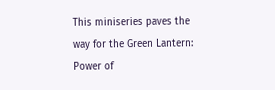This miniseries paves the way for the Green Lantern: Power of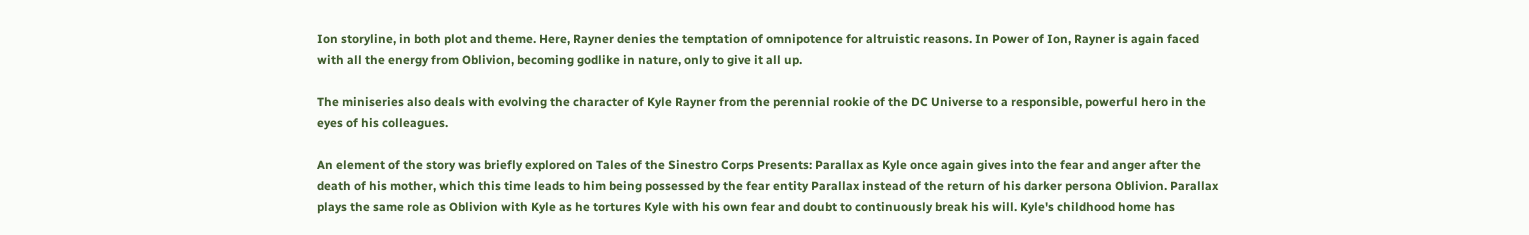Ion storyline, in both plot and theme. Here, Rayner denies the temptation of omnipotence for altruistic reasons. In Power of Ion, Rayner is again faced with all the energy from Oblivion, becoming godlike in nature, only to give it all up.

The miniseries also deals with evolving the character of Kyle Rayner from the perennial rookie of the DC Universe to a responsible, powerful hero in the eyes of his colleagues.

An element of the story was briefly explored on Tales of the Sinestro Corps Presents: Parallax as Kyle once again gives into the fear and anger after the death of his mother, which this time leads to him being possessed by the fear entity Parallax instead of the return of his darker persona Oblivion. Parallax plays the same role as Oblivion with Kyle as he tortures Kyle with his own fear and doubt to continuously break his will. Kyle's childhood home has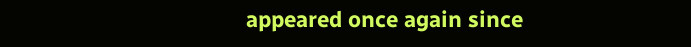appeared once again since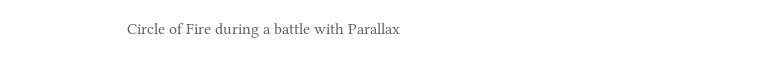Circle of Fire during a battle with Parallax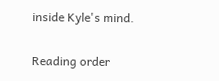inside Kyle's mind.

Reading order